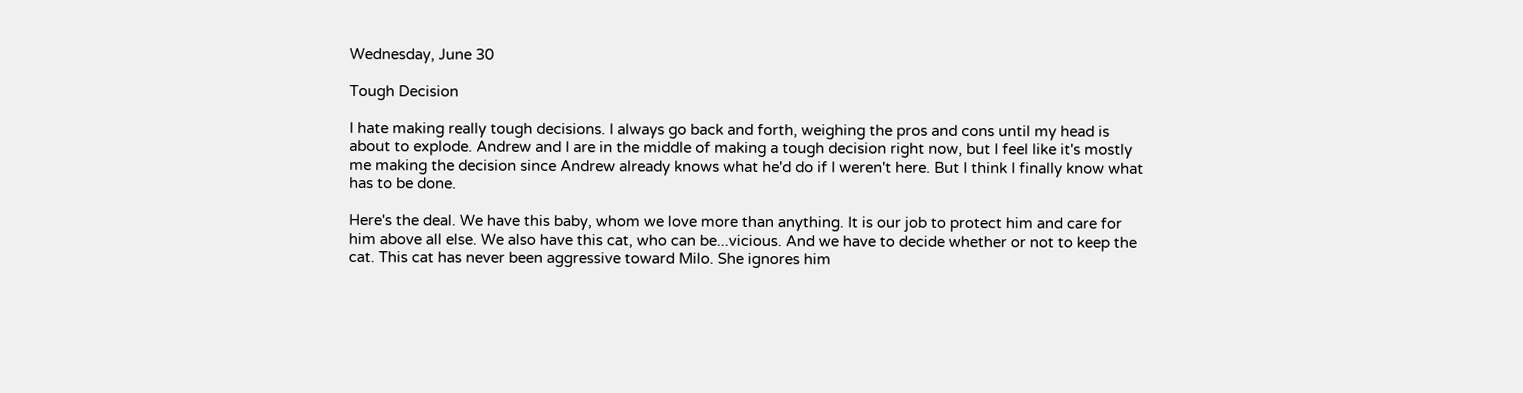Wednesday, June 30

Tough Decision

I hate making really tough decisions. I always go back and forth, weighing the pros and cons until my head is about to explode. Andrew and I are in the middle of making a tough decision right now, but I feel like it's mostly me making the decision since Andrew already knows what he'd do if I weren't here. But I think I finally know what has to be done.

Here's the deal. We have this baby, whom we love more than anything. It is our job to protect him and care for him above all else. We also have this cat, who can be...vicious. And we have to decide whether or not to keep the cat. This cat has never been aggressive toward Milo. She ignores him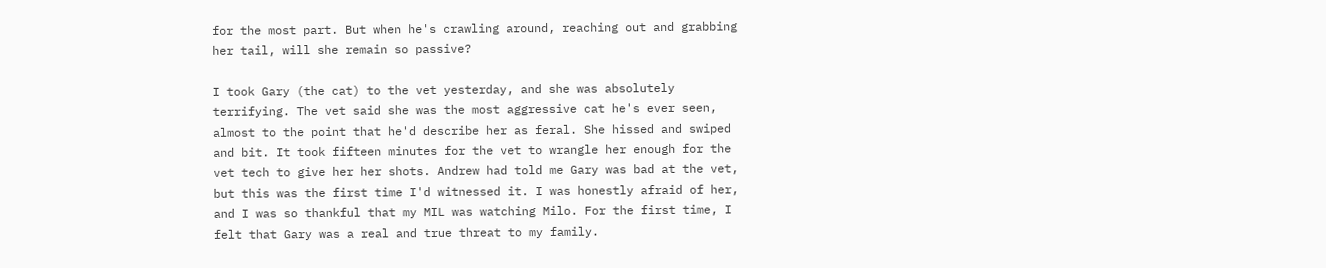for the most part. But when he's crawling around, reaching out and grabbing her tail, will she remain so passive?

I took Gary (the cat) to the vet yesterday, and she was absolutely terrifying. The vet said she was the most aggressive cat he's ever seen, almost to the point that he'd describe her as feral. She hissed and swiped and bit. It took fifteen minutes for the vet to wrangle her enough for the vet tech to give her her shots. Andrew had told me Gary was bad at the vet, but this was the first time I'd witnessed it. I was honestly afraid of her, and I was so thankful that my MIL was watching Milo. For the first time, I felt that Gary was a real and true threat to my family.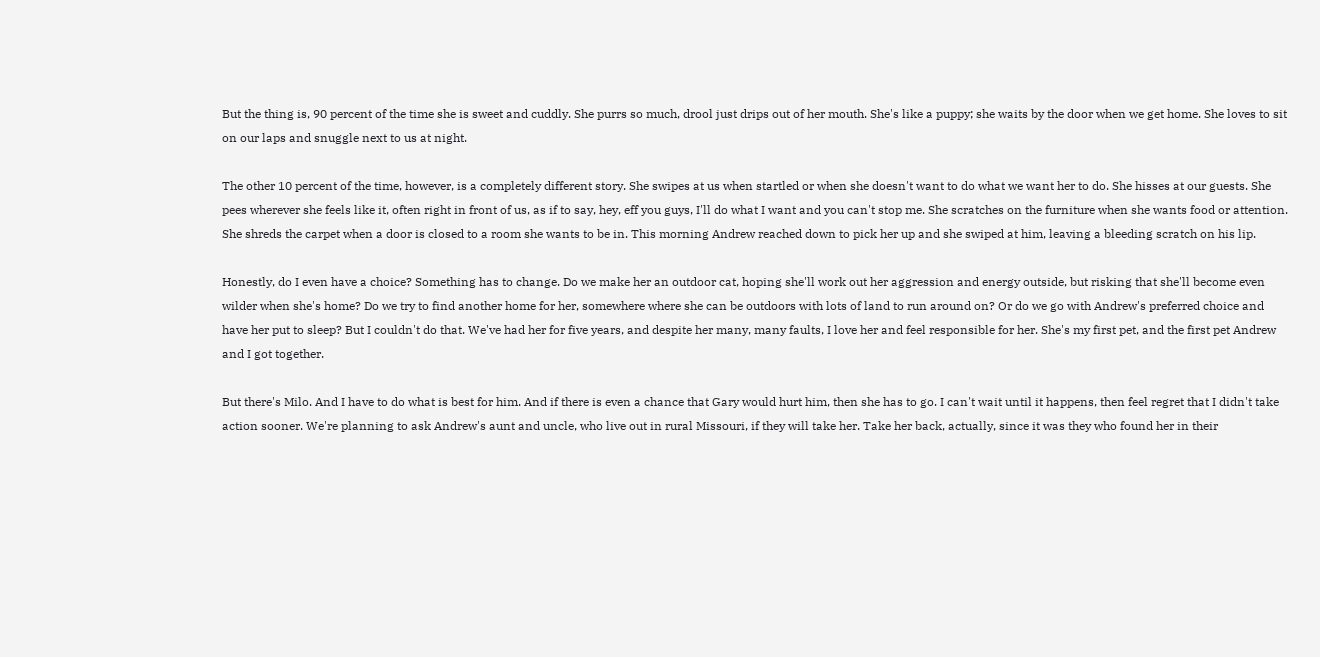But the thing is, 90 percent of the time she is sweet and cuddly. She purrs so much, drool just drips out of her mouth. She's like a puppy; she waits by the door when we get home. She loves to sit on our laps and snuggle next to us at night.

The other 10 percent of the time, however, is a completely different story. She swipes at us when startled or when she doesn't want to do what we want her to do. She hisses at our guests. She pees wherever she feels like it, often right in front of us, as if to say, hey, eff you guys, I'll do what I want and you can't stop me. She scratches on the furniture when she wants food or attention. She shreds the carpet when a door is closed to a room she wants to be in. This morning Andrew reached down to pick her up and she swiped at him, leaving a bleeding scratch on his lip.

Honestly, do I even have a choice? Something has to change. Do we make her an outdoor cat, hoping she'll work out her aggression and energy outside, but risking that she'll become even wilder when she's home? Do we try to find another home for her, somewhere where she can be outdoors with lots of land to run around on? Or do we go with Andrew's preferred choice and have her put to sleep? But I couldn't do that. We've had her for five years, and despite her many, many faults, I love her and feel responsible for her. She's my first pet, and the first pet Andrew and I got together.

But there's Milo. And I have to do what is best for him. And if there is even a chance that Gary would hurt him, then she has to go. I can't wait until it happens, then feel regret that I didn't take action sooner. We're planning to ask Andrew's aunt and uncle, who live out in rural Missouri, if they will take her. Take her back, actually, since it was they who found her in their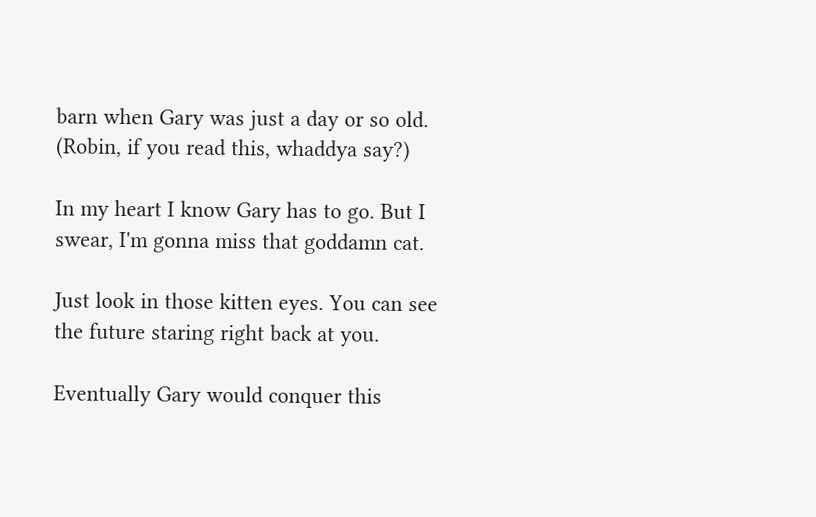barn when Gary was just a day or so old. (Robin, if you read this, whaddya say?)

In my heart I know Gary has to go. But I swear, I'm gonna miss that goddamn cat.

Just look in those kitten eyes. You can see the future staring right back at you.

Eventually Gary would conquer this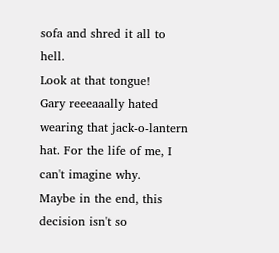sofa and shred it all to hell.
Look at that tongue!
Gary reeeaaally hated wearing that jack-o-lantern hat. For the life of me, I can't imagine why.
Maybe in the end, this decision isn't so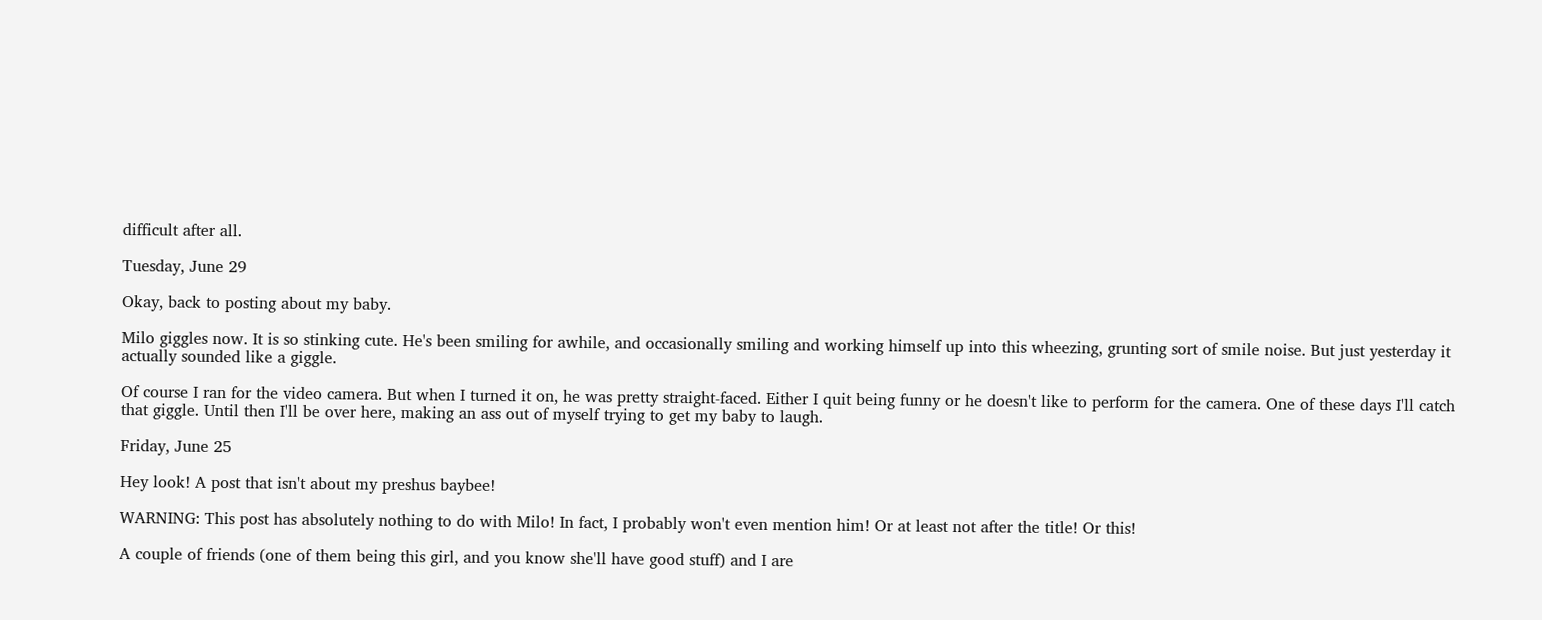difficult after all.

Tuesday, June 29

Okay, back to posting about my baby.

Milo giggles now. It is so stinking cute. He's been smiling for awhile, and occasionally smiling and working himself up into this wheezing, grunting sort of smile noise. But just yesterday it actually sounded like a giggle.

Of course I ran for the video camera. But when I turned it on, he was pretty straight-faced. Either I quit being funny or he doesn't like to perform for the camera. One of these days I'll catch that giggle. Until then I'll be over here, making an ass out of myself trying to get my baby to laugh.

Friday, June 25

Hey look! A post that isn't about my preshus baybee!

WARNING: This post has absolutely nothing to do with Milo! In fact, I probably won't even mention him! Or at least not after the title! Or this!

A couple of friends (one of them being this girl, and you know she'll have good stuff) and I are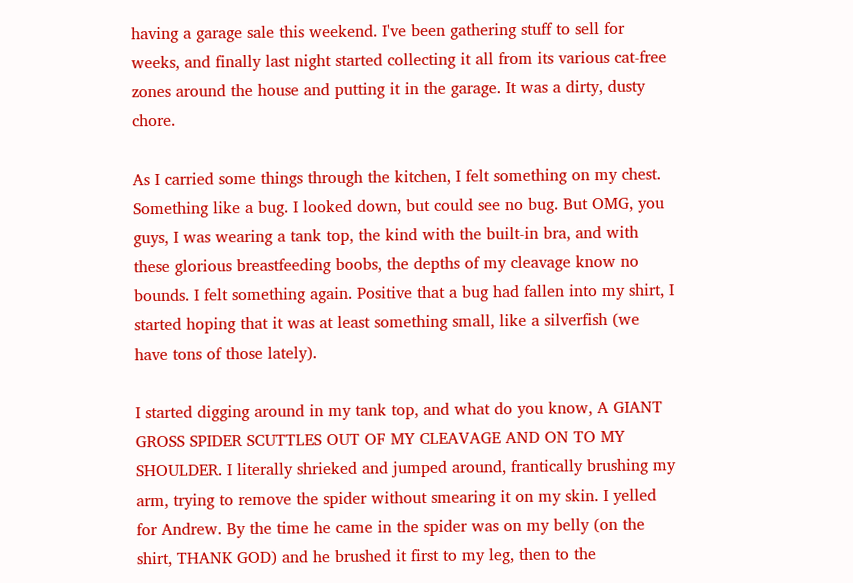having a garage sale this weekend. I've been gathering stuff to sell for weeks, and finally last night started collecting it all from its various cat-free zones around the house and putting it in the garage. It was a dirty, dusty chore.

As I carried some things through the kitchen, I felt something on my chest. Something like a bug. I looked down, but could see no bug. But OMG, you guys, I was wearing a tank top, the kind with the built-in bra, and with these glorious breastfeeding boobs, the depths of my cleavage know no bounds. I felt something again. Positive that a bug had fallen into my shirt, I started hoping that it was at least something small, like a silverfish (we have tons of those lately).

I started digging around in my tank top, and what do you know, A GIANT GROSS SPIDER SCUTTLES OUT OF MY CLEAVAGE AND ON TO MY SHOULDER. I literally shrieked and jumped around, frantically brushing my arm, trying to remove the spider without smearing it on my skin. I yelled for Andrew. By the time he came in the spider was on my belly (on the shirt, THANK GOD) and he brushed it first to my leg, then to the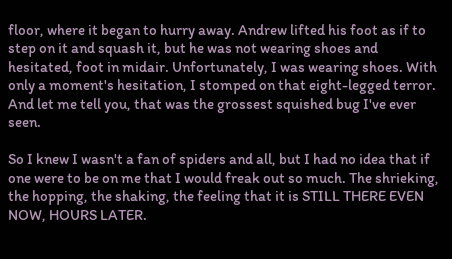floor, where it began to hurry away. Andrew lifted his foot as if to step on it and squash it, but he was not wearing shoes and hesitated, foot in midair. Unfortunately, I was wearing shoes. With only a moment's hesitation, I stomped on that eight-legged terror. And let me tell you, that was the grossest squished bug I've ever seen.

So I knew I wasn't a fan of spiders and all, but I had no idea that if one were to be on me that I would freak out so much. The shrieking, the hopping, the shaking, the feeling that it is STILL THERE EVEN NOW, HOURS LATER.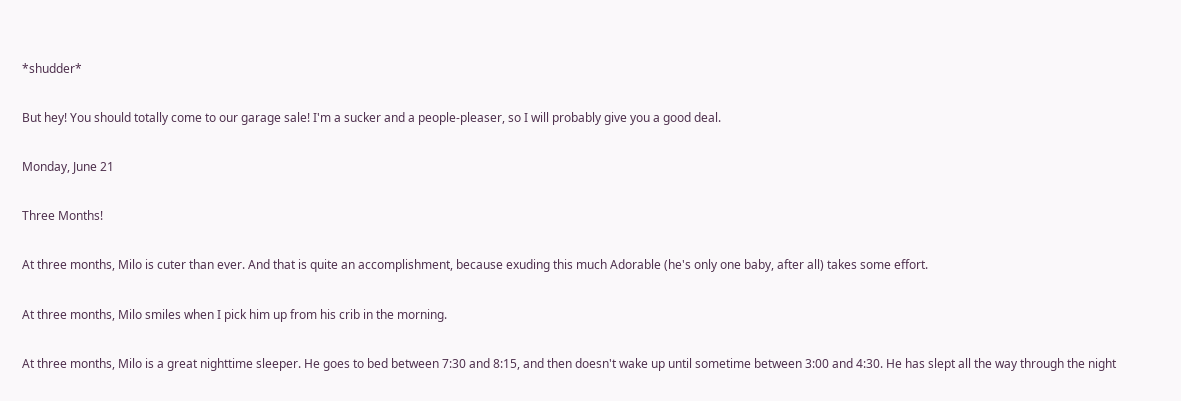*shudder*

But hey! You should totally come to our garage sale! I'm a sucker and a people-pleaser, so I will probably give you a good deal.

Monday, June 21

Three Months!

At three months, Milo is cuter than ever. And that is quite an accomplishment, because exuding this much Adorable (he's only one baby, after all) takes some effort.

At three months, Milo smiles when I pick him up from his crib in the morning.

At three months, Milo is a great nighttime sleeper. He goes to bed between 7:30 and 8:15, and then doesn't wake up until sometime between 3:00 and 4:30. He has slept all the way through the night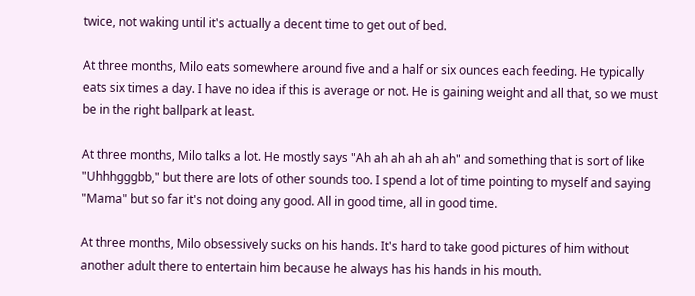twice, not waking until it's actually a decent time to get out of bed.

At three months, Milo eats somewhere around five and a half or six ounces each feeding. He typically eats six times a day. I have no idea if this is average or not. He is gaining weight and all that, so we must be in the right ballpark at least.

At three months, Milo talks a lot. He mostly says "Ah ah ah ah ah ah" and something that is sort of like "Uhhhgggbb," but there are lots of other sounds too. I spend a lot of time pointing to myself and saying "Mama" but so far it's not doing any good. All in good time, all in good time.

At three months, Milo obsessively sucks on his hands. It's hard to take good pictures of him without another adult there to entertain him because he always has his hands in his mouth.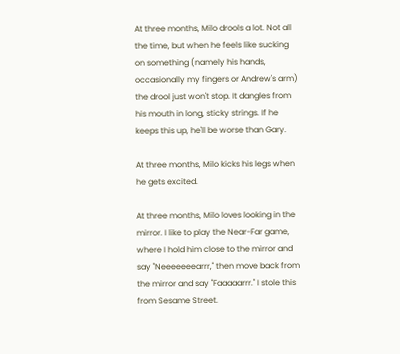At three months, Milo drools a lot. Not all the time, but when he feels like sucking on something (namely his hands, occasionally my fingers or Andrew's arm) the drool just won't stop. It dangles from his mouth in long, sticky strings. If he keeps this up, he'll be worse than Gary.

At three months, Milo kicks his legs when he gets excited.

At three months, Milo loves looking in the mirror. I like to play the Near-Far game, where I hold him close to the mirror and say "Neeeeeeearrr," then move back from the mirror and say "Faaaaarrr." I stole this from Sesame Street.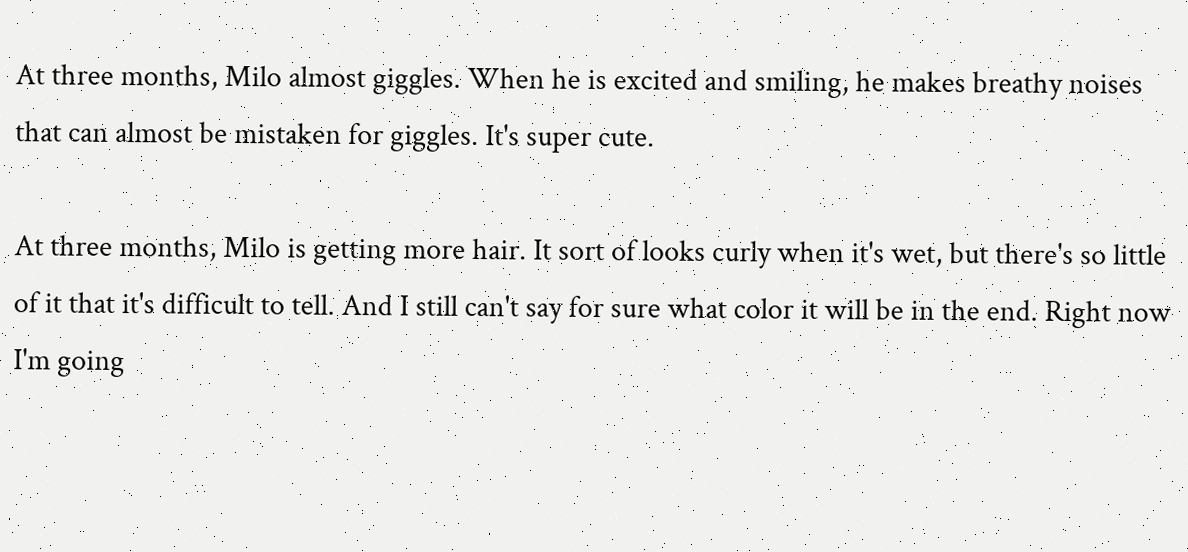At three months, Milo almost giggles. When he is excited and smiling, he makes breathy noises that can almost be mistaken for giggles. It's super cute.

At three months, Milo is getting more hair. It sort of looks curly when it's wet, but there's so little of it that it's difficult to tell. And I still can't say for sure what color it will be in the end. Right now I'm going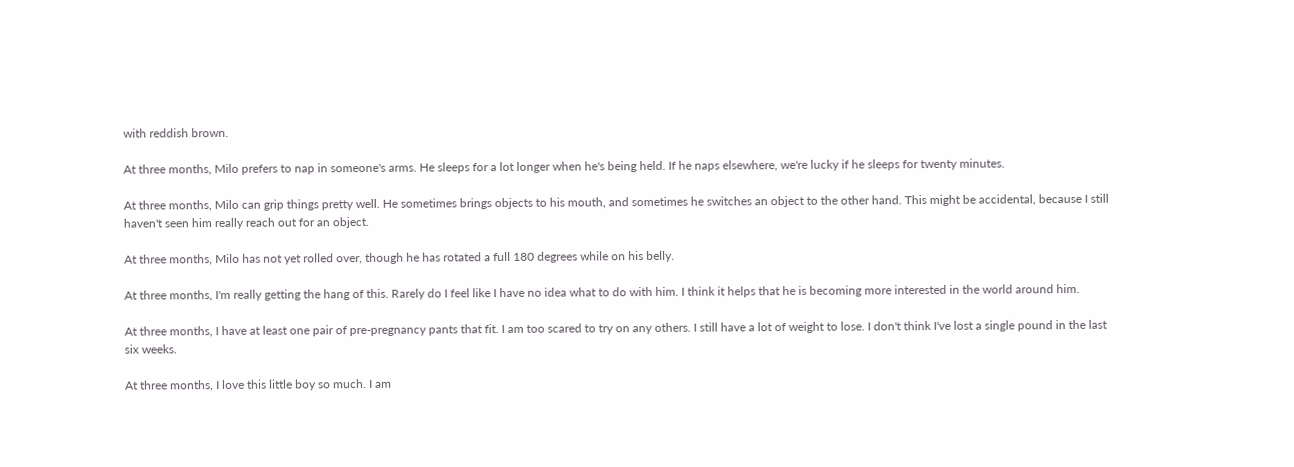with reddish brown.

At three months, Milo prefers to nap in someone's arms. He sleeps for a lot longer when he's being held. If he naps elsewhere, we're lucky if he sleeps for twenty minutes.

At three months, Milo can grip things pretty well. He sometimes brings objects to his mouth, and sometimes he switches an object to the other hand. This might be accidental, because I still haven't seen him really reach out for an object.

At three months, Milo has not yet rolled over, though he has rotated a full 180 degrees while on his belly.

At three months, I'm really getting the hang of this. Rarely do I feel like I have no idea what to do with him. I think it helps that he is becoming more interested in the world around him.

At three months, I have at least one pair of pre-pregnancy pants that fit. I am too scared to try on any others. I still have a lot of weight to lose. I don't think I've lost a single pound in the last six weeks.

At three months, I love this little boy so much. I am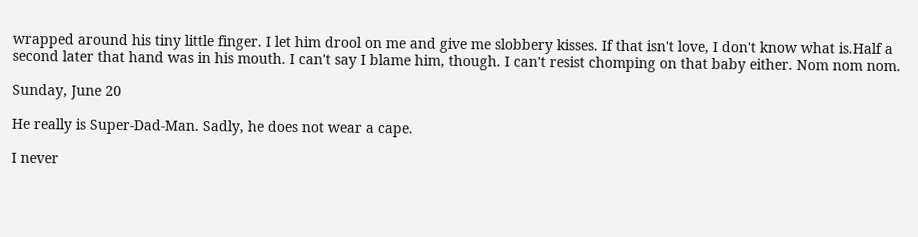wrapped around his tiny little finger. I let him drool on me and give me slobbery kisses. If that isn't love, I don't know what is.Half a second later that hand was in his mouth. I can't say I blame him, though. I can't resist chomping on that baby either. Nom nom nom.

Sunday, June 20

He really is Super-Dad-Man. Sadly, he does not wear a cape.

I never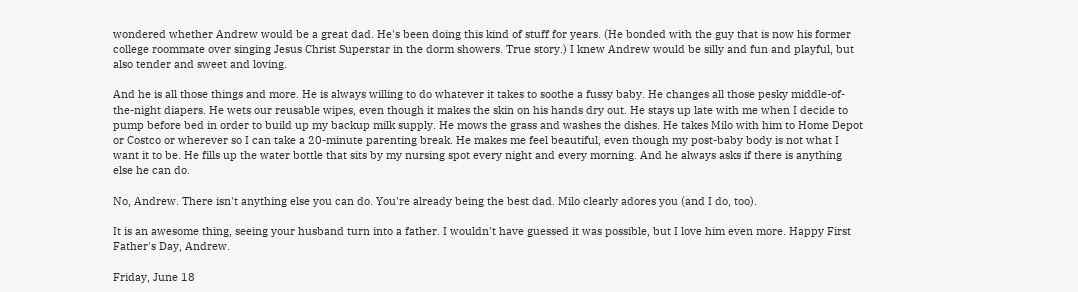wondered whether Andrew would be a great dad. He's been doing this kind of stuff for years. (He bonded with the guy that is now his former college roommate over singing Jesus Christ Superstar in the dorm showers. True story.) I knew Andrew would be silly and fun and playful, but also tender and sweet and loving.

And he is all those things and more. He is always willing to do whatever it takes to soothe a fussy baby. He changes all those pesky middle-of-the-night diapers. He wets our reusable wipes, even though it makes the skin on his hands dry out. He stays up late with me when I decide to pump before bed in order to build up my backup milk supply. He mows the grass and washes the dishes. He takes Milo with him to Home Depot or Costco or wherever so I can take a 20-minute parenting break. He makes me feel beautiful, even though my post-baby body is not what I want it to be. He fills up the water bottle that sits by my nursing spot every night and every morning. And he always asks if there is anything else he can do.

No, Andrew. There isn't anything else you can do. You're already being the best dad. Milo clearly adores you (and I do, too).

It is an awesome thing, seeing your husband turn into a father. I wouldn't have guessed it was possible, but I love him even more. Happy First Father's Day, Andrew.

Friday, June 18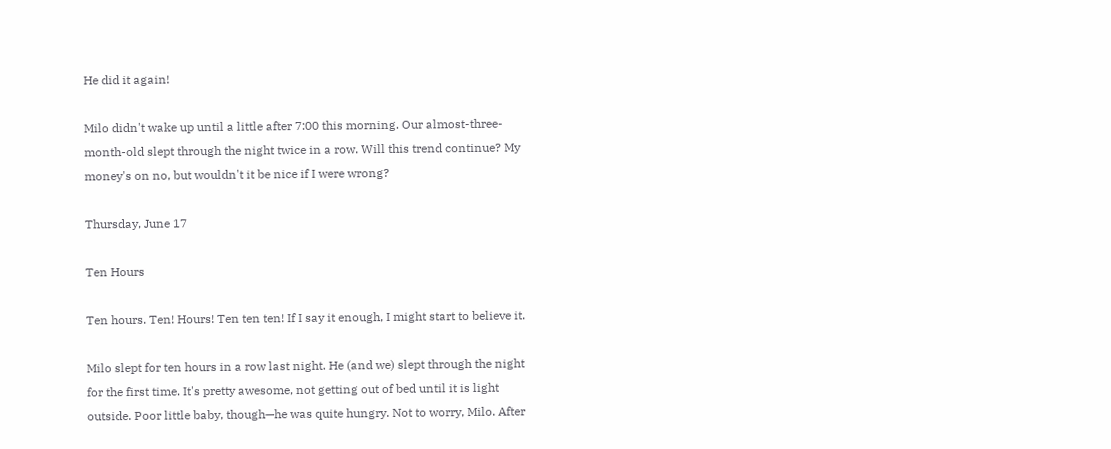He did it again!

Milo didn't wake up until a little after 7:00 this morning. Our almost-three-month-old slept through the night twice in a row. Will this trend continue? My money's on no, but wouldn't it be nice if I were wrong?

Thursday, June 17

Ten Hours

Ten hours. Ten! Hours! Ten ten ten! If I say it enough, I might start to believe it.

Milo slept for ten hours in a row last night. He (and we) slept through the night for the first time. It's pretty awesome, not getting out of bed until it is light outside. Poor little baby, though—he was quite hungry. Not to worry, Milo. After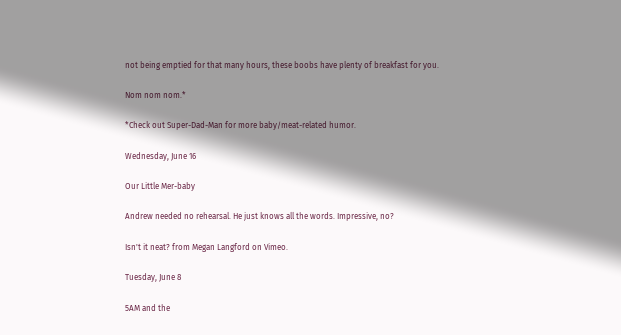not being emptied for that many hours, these boobs have plenty of breakfast for you.

Nom nom nom.*

*Check out Super-Dad-Man for more baby/meat-related humor.

Wednesday, June 16

Our Little Mer-baby

Andrew needed no rehearsal. He just knows all the words. Impressive, no?

Isn't it neat? from Megan Langford on Vimeo.

Tuesday, June 8

5AM and the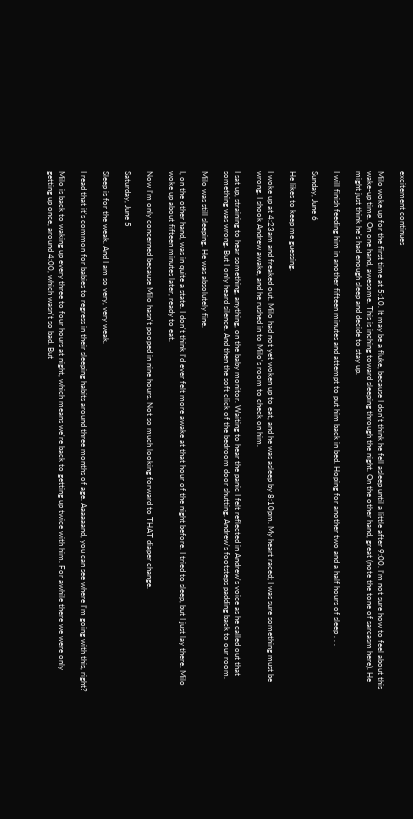excitement continues

Milo woke up for the first time at 5:10. It may be a fluke, because I don't think he fell asleep until a little after 9:00. I'm not sure how to feel about this wake-up time. On one hand, awesome. This is inching toward sleeping through the night. On the other hand, great (note the tone of sarcasm here). He might just think he's had enough sleep and decide to stay up.

I will finish feeding him in another fifteen minutes and attempt to put him back in bed. Hoping for another two and a half hours of sleep . . .

Sunday, June 6

He likes to keep me guessing.

I woke up at 4:23am and freaked out. Milo had not yet woken up to eat, and he was asleep by 8:10pm. My heart raced; I was sure something must be wrong. I shook Andrew awake, and he rushed in to Milo's room to check on him.

I sat up, straining to hear something, anything, on the baby monitor. Waiting to hear the panic I felt reflected in Andrew's voice as he called out that something was wrong. But I only heard silence. And then the soft click of the bedroom door shutting. Andrew's footsteps padding back to our room.

Milo was still sleeping. He was absolutely fine.

I, on the other hand, was in quite a state. I don't think I'd ever felt more awake at that hour of the night before. I tried to sleep, but I just lay there. Milo woke up about fifteen minutes later, ready to eat.

Now I'm only concerned because Milo hasn't pooped in nine hours. Not so much looking forward to THAT diaper change.

Saturday, June 5

Sleep is for the weak. And I am so very, very weak.

I read that it's common for babies to regress in their sleeping habits around three months of age. Aaaaaand, you can see where I'm going with this, right?

Milo is back to waking up every three to four hours at night, which means we're back to getting up twice with him. For awhile there we were only getting up once, around 4:00, which wasn't so bad. But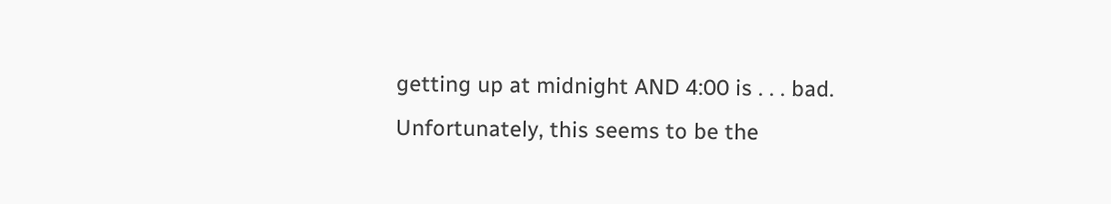getting up at midnight AND 4:00 is . . . bad. Unfortunately, this seems to be the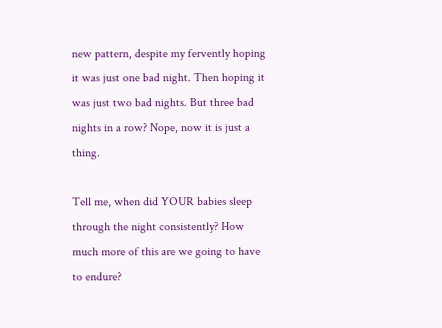new pattern, despite my fervently hoping it was just one bad night. Then hoping it was just two bad nights. But three bad nights in a row? Nope, now it is just a thing.

Tell me, when did YOUR babies sleep through the night consistently? How much more of this are we going to have to endure?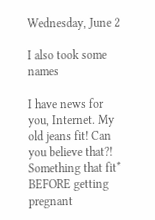Wednesday, June 2

I also took some names

I have news for you, Internet. My old jeans fit! Can you believe that?! Something that fit* BEFORE getting pregnant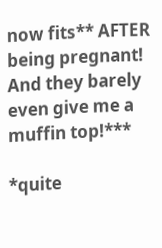now fits** AFTER being pregnant! And they barely even give me a muffin top!***

*quite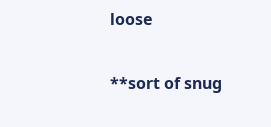loose

**sort of snug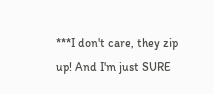***I don't care, they zip up! And I'm just SURE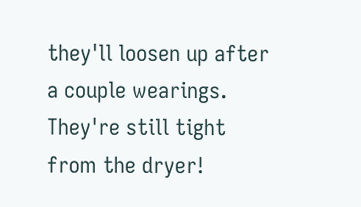they'll loosen up after a couple wearings. They're still tight from the dryer!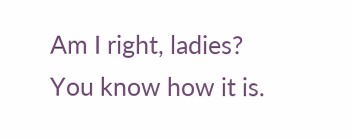Am I right, ladies? You know how it is.